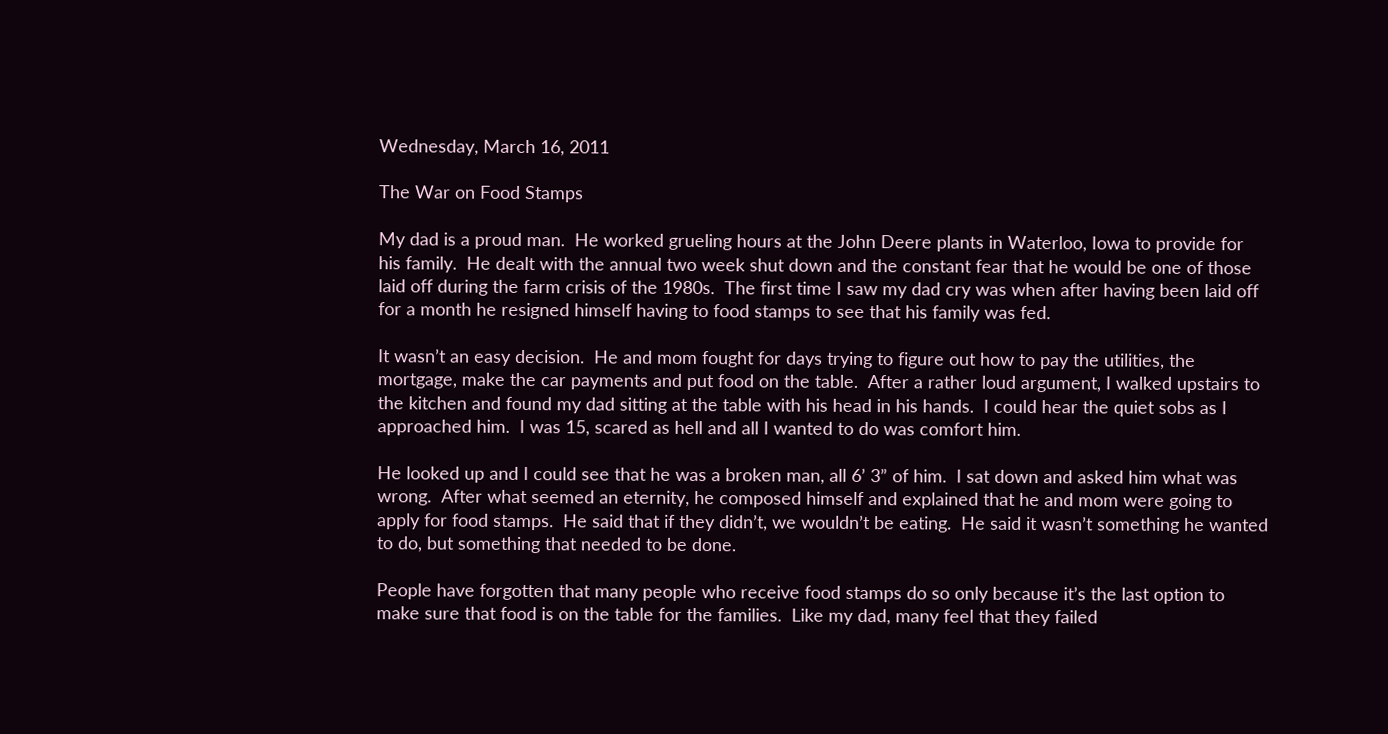Wednesday, March 16, 2011

The War on Food Stamps

My dad is a proud man.  He worked grueling hours at the John Deere plants in Waterloo, Iowa to provide for his family.  He dealt with the annual two week shut down and the constant fear that he would be one of those laid off during the farm crisis of the 1980s.  The first time I saw my dad cry was when after having been laid off for a month he resigned himself having to food stamps to see that his family was fed.

It wasn’t an easy decision.  He and mom fought for days trying to figure out how to pay the utilities, the mortgage, make the car payments and put food on the table.  After a rather loud argument, I walked upstairs to the kitchen and found my dad sitting at the table with his head in his hands.  I could hear the quiet sobs as I approached him.  I was 15, scared as hell and all I wanted to do was comfort him.

He looked up and I could see that he was a broken man, all 6’ 3” of him.  I sat down and asked him what was wrong.  After what seemed an eternity, he composed himself and explained that he and mom were going to apply for food stamps.  He said that if they didn’t, we wouldn’t be eating.  He said it wasn’t something he wanted to do, but something that needed to be done.

People have forgotten that many people who receive food stamps do so only because it’s the last option to make sure that food is on the table for the families.  Like my dad, many feel that they failed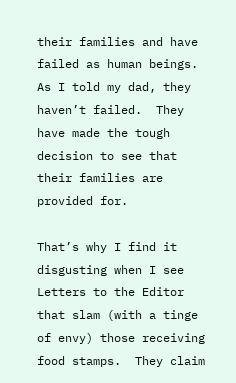their families and have failed as human beings.  As I told my dad, they haven’t failed.  They have made the tough decision to see that their families are provided for.

That’s why I find it disgusting when I see Letters to the Editor that slam (with a tinge of envy) those receiving food stamps.  They claim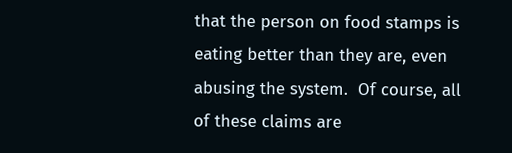that the person on food stamps is eating better than they are, even abusing the system.  Of course, all of these claims are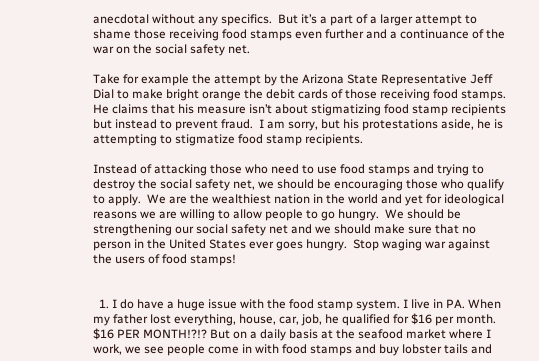anecdotal without any specifics.  But it’s a part of a larger attempt to shame those receiving food stamps even further and a continuance of the war on the social safety net.

Take for example the attempt by the Arizona State Representative Jeff Dial to make bright orange the debit cards of those receiving food stamps.  He claims that his measure isn’t about stigmatizing food stamp recipients but instead to prevent fraud.  I am sorry, but his protestations aside, he is attempting to stigmatize food stamp recipients.

Instead of attacking those who need to use food stamps and trying to destroy the social safety net, we should be encouraging those who qualify to apply.  We are the wealthiest nation in the world and yet for ideological reasons we are willing to allow people to go hungry.  We should be strengthening our social safety net and we should make sure that no person in the United States ever goes hungry.  Stop waging war against the users of food stamps!


  1. I do have a huge issue with the food stamp system. I live in PA. When my father lost everything, house, car, job, he qualified for $16 per month. $16 PER MONTH!?!? But on a daily basis at the seafood market where I work, we see people come in with food stamps and buy lobster tails and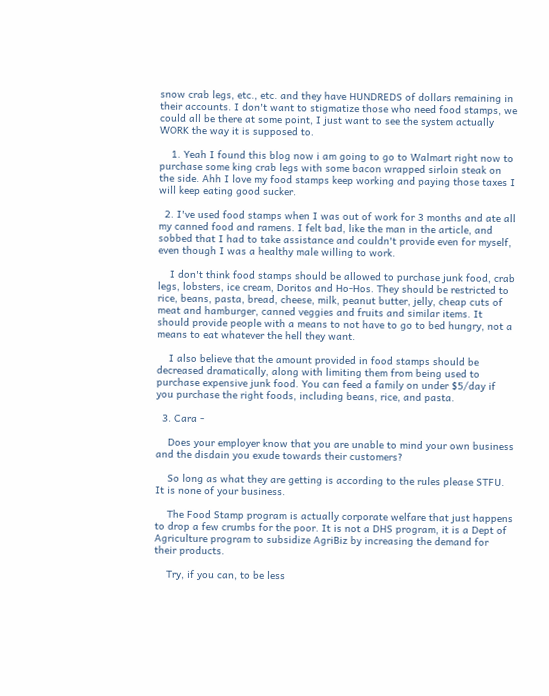snow crab legs, etc., etc. and they have HUNDREDS of dollars remaining in their accounts. I don't want to stigmatize those who need food stamps, we could all be there at some point, I just want to see the system actually WORK the way it is supposed to.

    1. Yeah I found this blog now i am going to go to Walmart right now to purchase some king crab legs with some bacon wrapped sirloin steak on the side. Ahh I love my food stamps keep working and paying those taxes I will keep eating good sucker.

  2. I've used food stamps when I was out of work for 3 months and ate all my canned food and ramens. I felt bad, like the man in the article, and sobbed that I had to take assistance and couldn't provide even for myself, even though I was a healthy male willing to work.

    I don't think food stamps should be allowed to purchase junk food, crab legs, lobsters, ice cream, Doritos and Ho-Hos. They should be restricted to rice, beans, pasta, bread, cheese, milk, peanut butter, jelly, cheap cuts of meat and hamburger, canned veggies and fruits and similar items. It should provide people with a means to not have to go to bed hungry, not a means to eat whatever the hell they want.

    I also believe that the amount provided in food stamps should be decreased dramatically, along with limiting them from being used to purchase expensive junk food. You can feed a family on under $5/day if you purchase the right foods, including beans, rice, and pasta.

  3. Cara -

    Does your employer know that you are unable to mind your own business and the disdain you exude towards their customers?

    So long as what they are getting is according to the rules please STFU. It is none of your business.

    The Food Stamp program is actually corporate welfare that just happens to drop a few crumbs for the poor. It is not a DHS program, it is a Dept of Agriculture program to subsidize AgriBiz by increasing the demand for their products.

    Try, if you can, to be less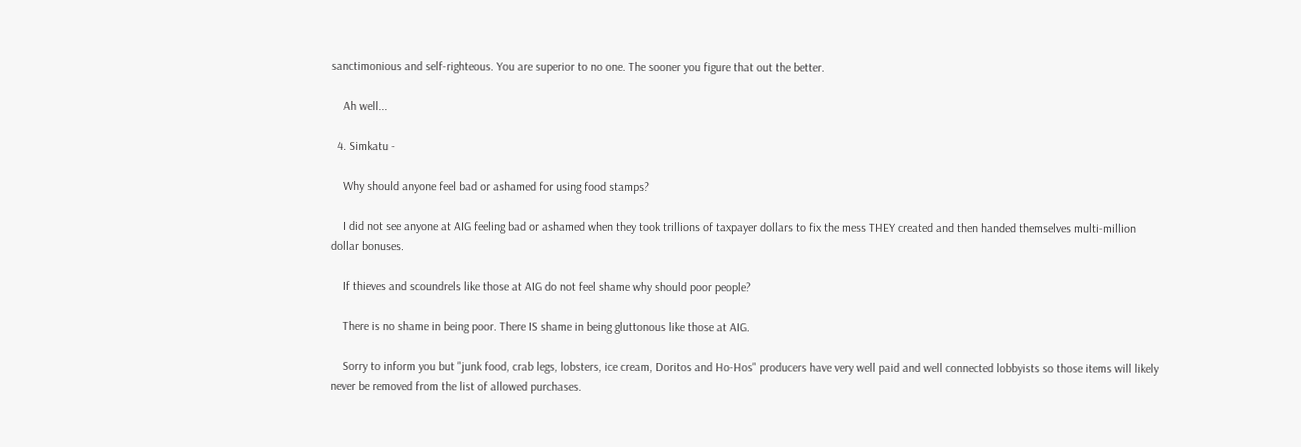sanctimonious and self-righteous. You are superior to no one. The sooner you figure that out the better.

    Ah well...

  4. Simkatu -

    Why should anyone feel bad or ashamed for using food stamps?

    I did not see anyone at AIG feeling bad or ashamed when they took trillions of taxpayer dollars to fix the mess THEY created and then handed themselves multi-million dollar bonuses.

    If thieves and scoundrels like those at AIG do not feel shame why should poor people?

    There is no shame in being poor. There IS shame in being gluttonous like those at AIG.

    Sorry to inform you but "junk food, crab legs, lobsters, ice cream, Doritos and Ho-Hos" producers have very well paid and well connected lobbyists so those items will likely never be removed from the list of allowed purchases.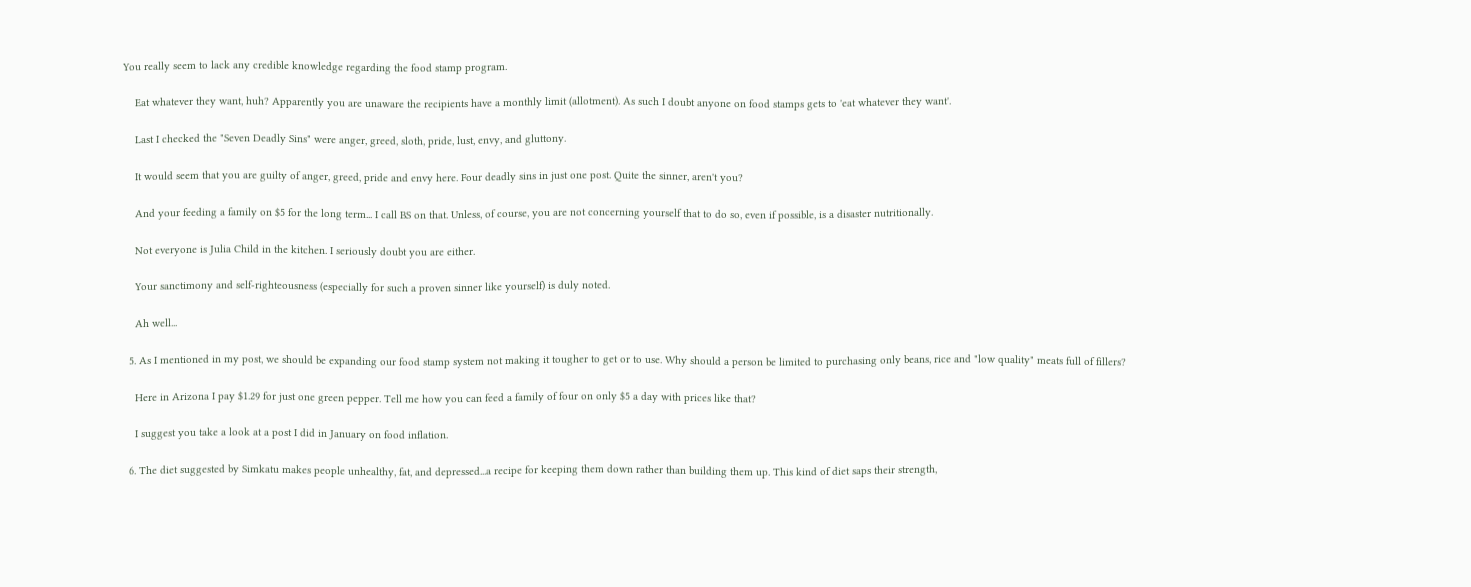You really seem to lack any credible knowledge regarding the food stamp program.

    Eat whatever they want, huh? Apparently you are unaware the recipients have a monthly limit (allotment). As such I doubt anyone on food stamps gets to 'eat whatever they want'.

    Last I checked the "Seven Deadly Sins" were anger, greed, sloth, pride, lust, envy, and gluttony.

    It would seem that you are guilty of anger, greed, pride and envy here. Four deadly sins in just one post. Quite the sinner, aren't you?

    And your feeding a family on $5 for the long term... I call BS on that. Unless, of course, you are not concerning yourself that to do so, even if possible, is a disaster nutritionally.

    Not everyone is Julia Child in the kitchen. I seriously doubt you are either.

    Your sanctimony and self-righteousness (especially for such a proven sinner like yourself) is duly noted.

    Ah well...

  5. As I mentioned in my post, we should be expanding our food stamp system not making it tougher to get or to use. Why should a person be limited to purchasing only beans, rice and "low quality" meats full of fillers?

    Here in Arizona I pay $1.29 for just one green pepper. Tell me how you can feed a family of four on only $5 a day with prices like that?

    I suggest you take a look at a post I did in January on food inflation.

  6. The diet suggested by Simkatu makes people unhealthy, fat, and depressed...a recipe for keeping them down rather than building them up. This kind of diet saps their strength,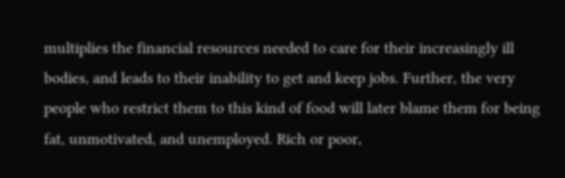multiplies the financial resources needed to care for their increasingly ill bodies, and leads to their inability to get and keep jobs. Further, the very people who restrict them to this kind of food will later blame them for being fat, unmotivated, and unemployed. Rich or poor,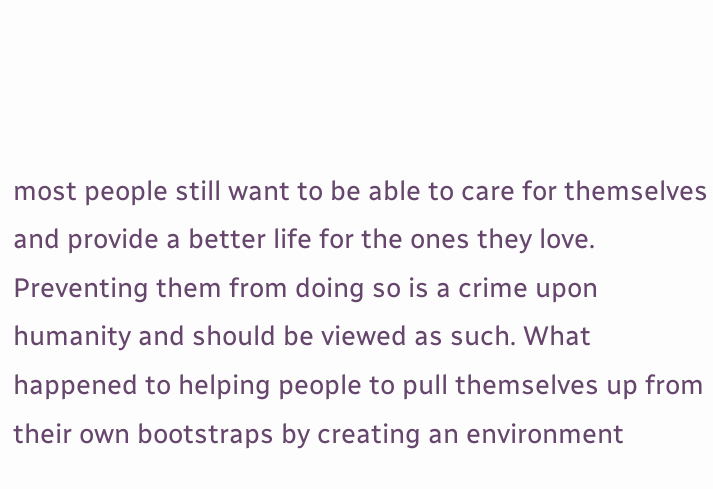most people still want to be able to care for themselves and provide a better life for the ones they love. Preventing them from doing so is a crime upon humanity and should be viewed as such. What happened to helping people to pull themselves up from their own bootstraps by creating an environment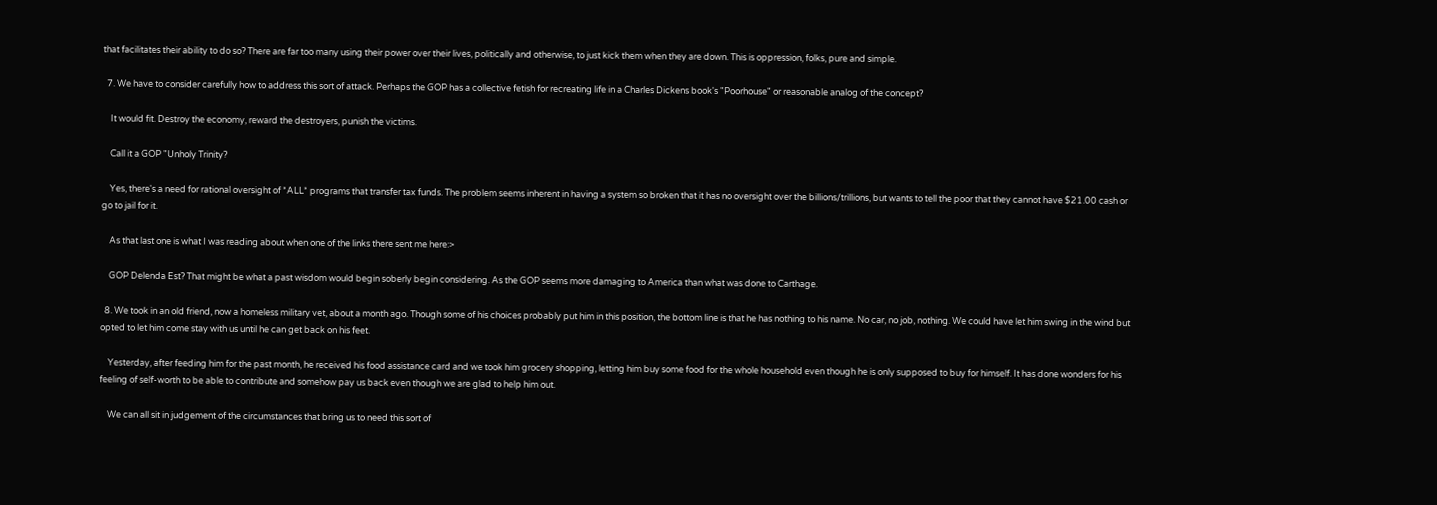that facilitates their ability to do so? There are far too many using their power over their lives, politically and otherwise, to just kick them when they are down. This is oppression, folks, pure and simple.

  7. We have to consider carefully how to address this sort of attack. Perhaps the GOP has a collective fetish for recreating life in a Charles Dickens book's "Poorhouse" or reasonable analog of the concept?

    It would fit. Destroy the economy, reward the destroyers, punish the victims.

    Call it a GOP "Unholy Trinity?

    Yes, there's a need for rational oversight of *ALL* programs that transfer tax funds. The problem seems inherent in having a system so broken that it has no oversight over the billions/trillions, but wants to tell the poor that they cannot have $21.00 cash or go to jail for it.

    As that last one is what I was reading about when one of the links there sent me here:>

    GOP Delenda Est? That might be what a past wisdom would begin soberly begin considering. As the GOP seems more damaging to America than what was done to Carthage.

  8. We took in an old friend, now a homeless military vet, about a month ago. Though some of his choices probably put him in this position, the bottom line is that he has nothing to his name. No car, no job, nothing. We could have let him swing in the wind but opted to let him come stay with us until he can get back on his feet.

    Yesterday, after feeding him for the past month, he received his food assistance card and we took him grocery shopping, letting him buy some food for the whole household even though he is only supposed to buy for himself. It has done wonders for his feeling of self-worth to be able to contribute and somehow pay us back even though we are glad to help him out.

    We can all sit in judgement of the circumstances that bring us to need this sort of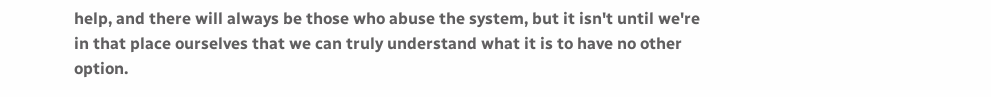help, and there will always be those who abuse the system, but it isn't until we're in that place ourselves that we can truly understand what it is to have no other option.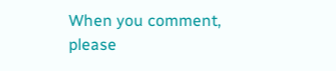When you comment, please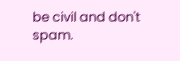be civil and don't spam.